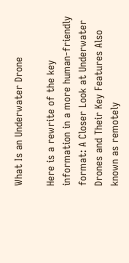What Is an Underwater Drone

Here is a rewrite of the key information in a more human-friendly format: A Closer Look at Underwater Drones and Their Key Features Also known as remotely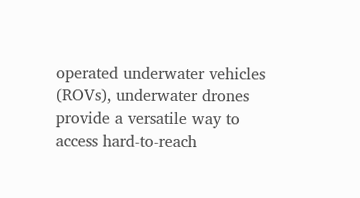operated underwater vehicles (ROVs), underwater drones provide a versatile way to access hard-to-reach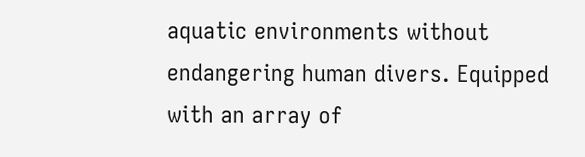aquatic environments without endangering human divers. Equipped with an array of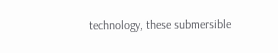technology, these submersible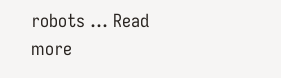robots … Read more